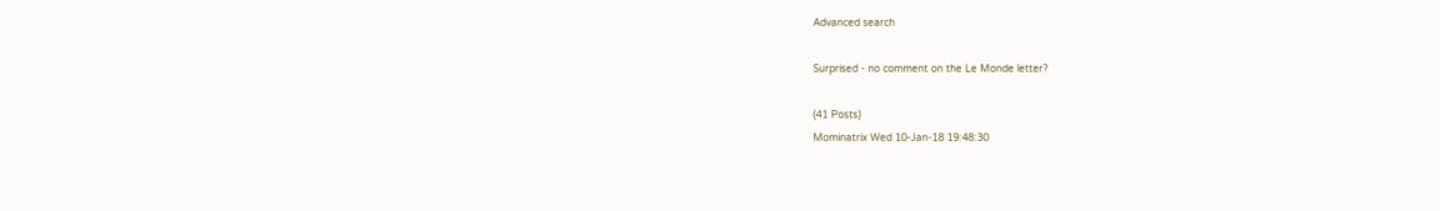Advanced search

Surprised - no comment on the Le Monde letter?

(41 Posts)
Mominatrix Wed 10-Jan-18 19:48:30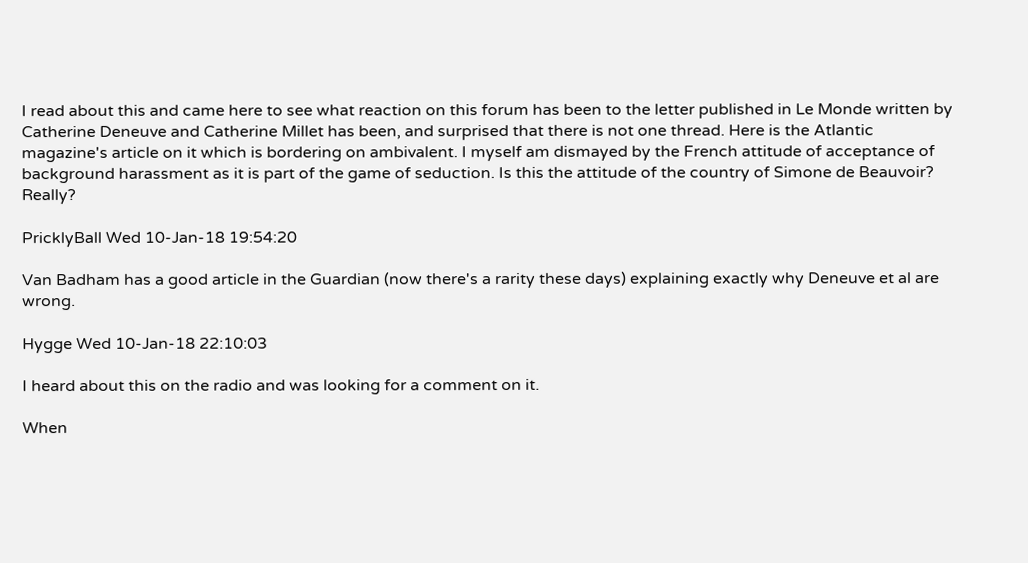I read about this and came here to see what reaction on this forum has been to the letter published in Le Monde written by Catherine Deneuve and Catherine Millet has been, and surprised that there is not one thread. Here is the Atlantic magazine's article on it which is bordering on ambivalent. I myself am dismayed by the French attitude of acceptance of background harassment as it is part of the game of seduction. Is this the attitude of the country of Simone de Beauvoir? Really?

PricklyBall Wed 10-Jan-18 19:54:20

Van Badham has a good article in the Guardian (now there's a rarity these days) explaining exactly why Deneuve et al are wrong.

Hygge Wed 10-Jan-18 22:10:03

I heard about this on the radio and was looking for a comment on it.

When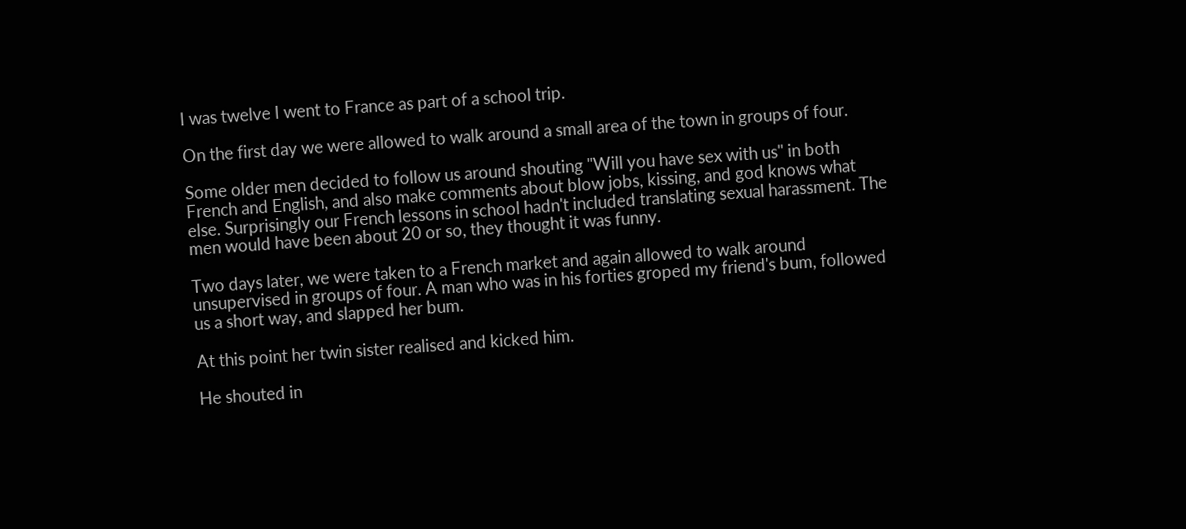I was twelve I went to France as part of a school trip.

On the first day we were allowed to walk around a small area of the town in groups of four.

Some older men decided to follow us around shouting "Will you have sex with us" in both French and English, and also make comments about blow jobs, kissing, and god knows what else. Surprisingly our French lessons in school hadn't included translating sexual harassment. The men would have been about 20 or so, they thought it was funny.

Two days later, we were taken to a French market and again allowed to walk around unsupervised in groups of four. A man who was in his forties groped my friend's bum, followed us a short way, and slapped her bum.

At this point her twin sister realised and kicked him.

He shouted in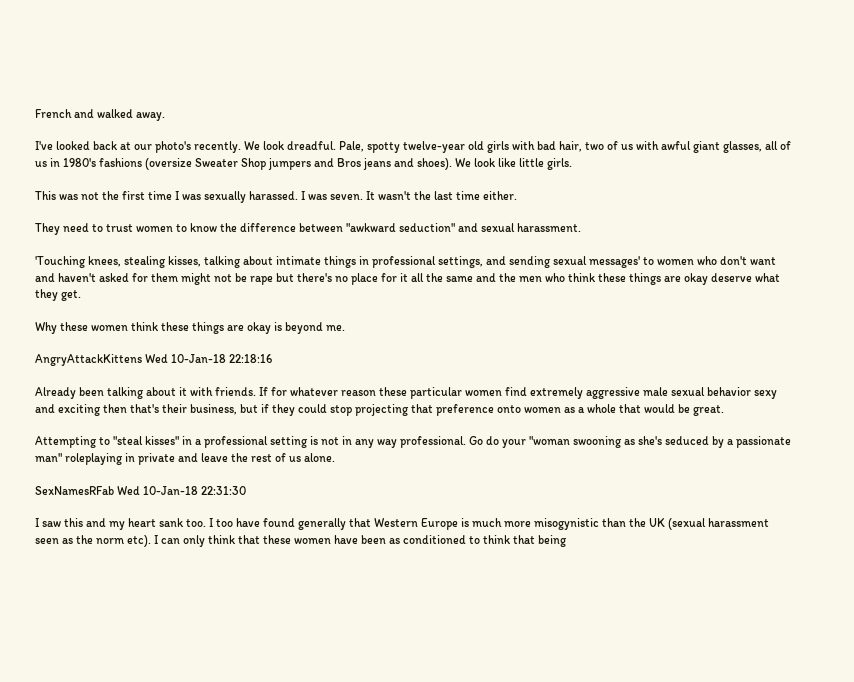French and walked away.

I've looked back at our photo's recently. We look dreadful. Pale, spotty twelve-year old girls with bad hair, two of us with awful giant glasses, all of us in 1980's fashions (oversize Sweater Shop jumpers and Bros jeans and shoes). We look like little girls.

This was not the first time I was sexually harassed. I was seven. It wasn't the last time either.

They need to trust women to know the difference between "awkward seduction" and sexual harassment.

'Touching knees, stealing kisses, talking about intimate things in professional settings, and sending sexual messages' to women who don't want and haven't asked for them might not be rape but there's no place for it all the same and the men who think these things are okay deserve what they get.

Why these women think these things are okay is beyond me.

AngryAttackKittens Wed 10-Jan-18 22:18:16

Already been talking about it with friends. If for whatever reason these particular women find extremely aggressive male sexual behavior sexy and exciting then that's their business, but if they could stop projecting that preference onto women as a whole that would be great.

Attempting to "steal kisses" in a professional setting is not in any way professional. Go do your "woman swooning as she's seduced by a passionate man" roleplaying in private and leave the rest of us alone.

SexNamesRFab Wed 10-Jan-18 22:31:30

I saw this and my heart sank too. I too have found generally that Western Europe is much more misogynistic than the UK (sexual harassment seen as the norm etc). I can only think that these women have been as conditioned to think that being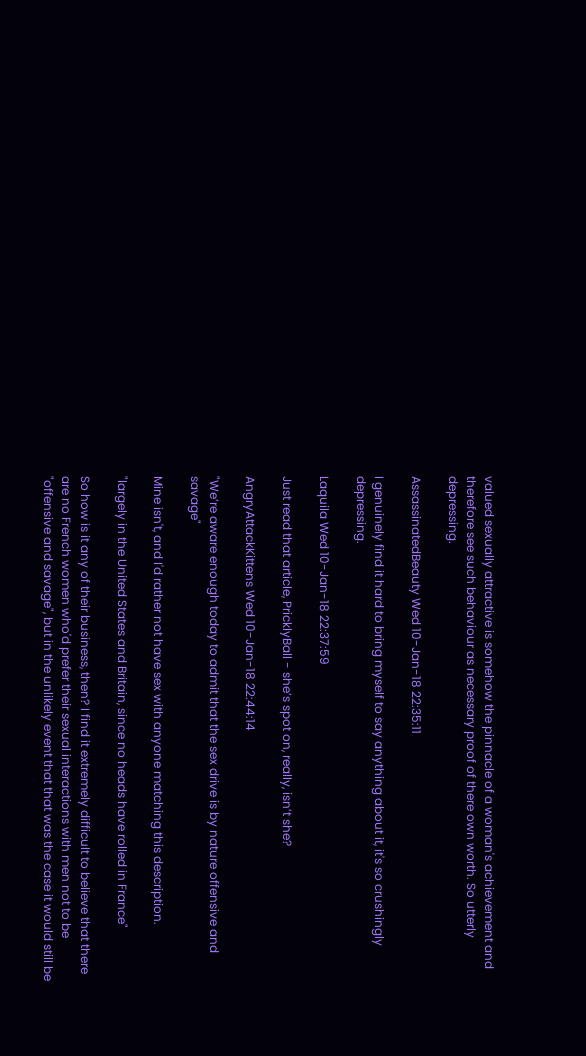valued sexually attractive is somehow the pinnacle of a woman's achievement and therefore see such behaviour as necessary proof of there own worth. So utterly depressing.

AssassinatedBeauty Wed 10-Jan-18 22:35:11

I genuinely find it hard to bring myself to say anything about it, it's so crushingly depressing.

Laquila Wed 10-Jan-18 22:37:59

Just read that article, PricklyBall - she’s spot on, really, isn’t she?

AngryAttackKittens Wed 10-Jan-18 22:44:14

"We’re aware enough today to admit that the sex drive is by nature offensive and savage"

Mine isn't, and I'd rather not have sex with anyone matching this description.

"largely in the United States and Britain, since no heads have rolled in France"

So how is it any of their business, then? I find it extremely difficult to believe that there are no French women who'd prefer their sexual interactions with men not to be "offensive and savage", but in the unlikely event that that was the case it would still be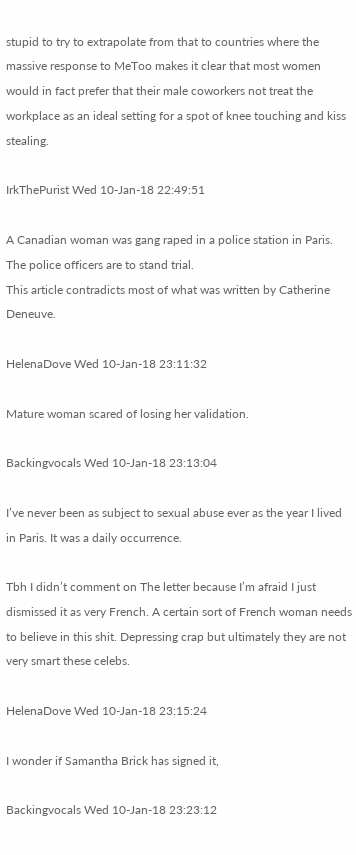stupid to try to extrapolate from that to countries where the massive response to MeToo makes it clear that most women would in fact prefer that their male coworkers not treat the workplace as an ideal setting for a spot of knee touching and kiss stealing.

IrkThePurist Wed 10-Jan-18 22:49:51

A Canadian woman was gang raped in a police station in Paris. The police officers are to stand trial.
This article contradicts most of what was written by Catherine Deneuve.

HelenaDove Wed 10-Jan-18 23:11:32

Mature woman scared of losing her validation.

Backingvocals Wed 10-Jan-18 23:13:04

I’ve never been as subject to sexual abuse ever as the year I lived in Paris. It was a daily occurrence.

Tbh I didn’t comment on The letter because I’m afraid I just dismissed it as very French. A certain sort of French woman needs to believe in this shit. Depressing crap but ultimately they are not very smart these celebs.

HelenaDove Wed 10-Jan-18 23:15:24

I wonder if Samantha Brick has signed it,

Backingvocals Wed 10-Jan-18 23:23:12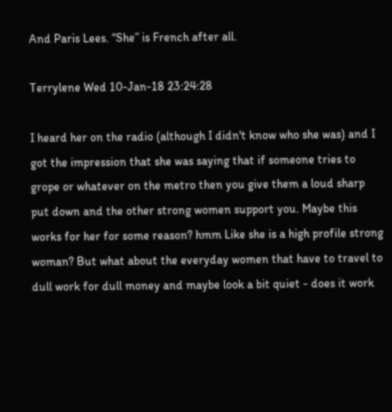And Paris Lees. “She” is French after all.

Terrylene Wed 10-Jan-18 23:24:28

I heard her on the radio (although I didn't know who she was) and I got the impression that she was saying that if someone tries to grope or whatever on the metro then you give them a loud sharp put down and the other strong women support you. Maybe this works for her for some reason? hmm Like she is a high profile strong woman? But what about the everyday women that have to travel to dull work for dull money and maybe look a bit quiet - does it work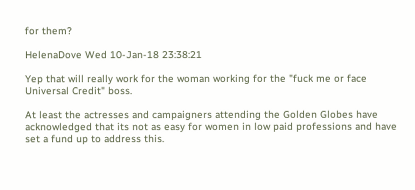for them?

HelenaDove Wed 10-Jan-18 23:38:21

Yep that will really work for the woman working for the "fuck me or face Universal Credit" boss.

At least the actresses and campaigners attending the Golden Globes have acknowledged that its not as easy for women in low paid professions and have set a fund up to address this.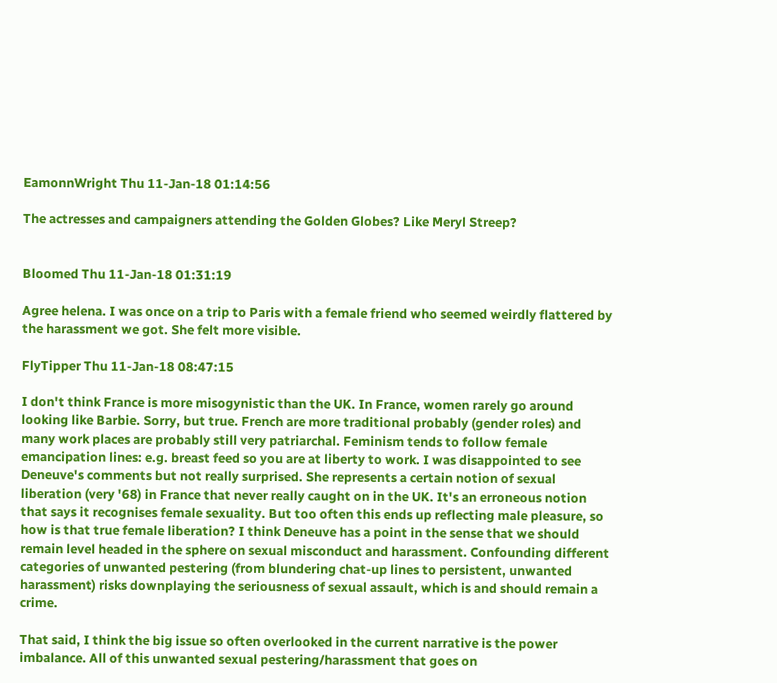EamonnWright Thu 11-Jan-18 01:14:56

The actresses and campaigners attending the Golden Globes? Like Meryl Streep?


Bloomed Thu 11-Jan-18 01:31:19

Agree helena. I was once on a trip to Paris with a female friend who seemed weirdly flattered by the harassment we got. She felt more visible.

FlyTipper Thu 11-Jan-18 08:47:15

I don't think France is more misogynistic than the UK. In France, women rarely go around looking like Barbie. Sorry, but true. French are more traditional probably (gender roles) and many work places are probably still very patriarchal. Feminism tends to follow female emancipation lines: e.g. breast feed so you are at liberty to work. I was disappointed to see Deneuve's comments but not really surprised. She represents a certain notion of sexual liberation (very '68) in France that never really caught on in the UK. It's an erroneous notion that says it recognises female sexuality. But too often this ends up reflecting male pleasure, so how is that true female liberation? I think Deneuve has a point in the sense that we should remain level headed in the sphere on sexual misconduct and harassment. Confounding different categories of unwanted pestering (from blundering chat-up lines to persistent, unwanted harassment) risks downplaying the seriousness of sexual assault, which is and should remain a crime.

That said, I think the big issue so often overlooked in the current narrative is the power imbalance. All of this unwanted sexual pestering/harassment that goes on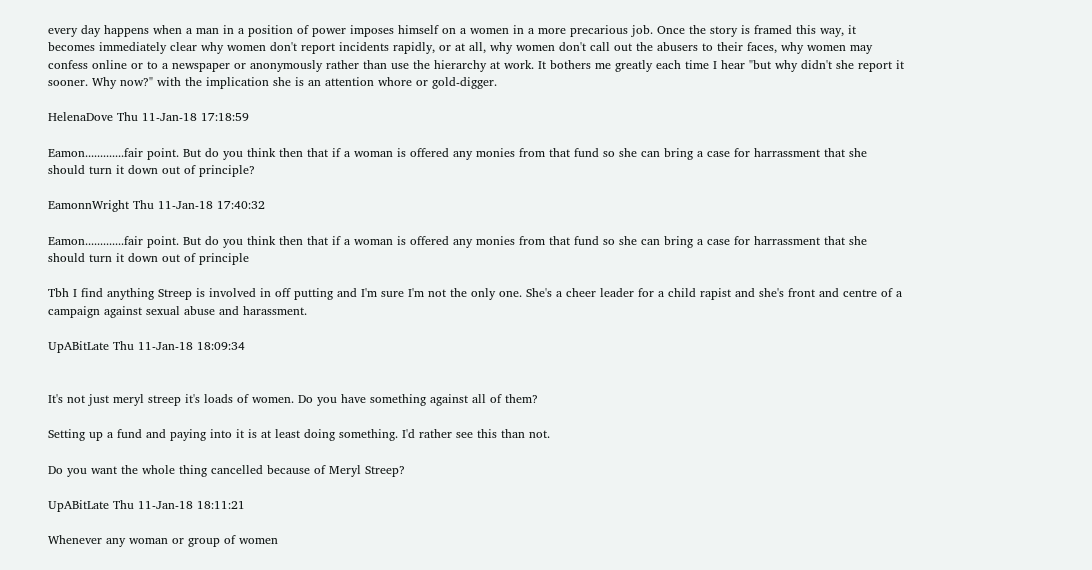every day happens when a man in a position of power imposes himself on a women in a more precarious job. Once the story is framed this way, it becomes immediately clear why women don't report incidents rapidly, or at all, why women don't call out the abusers to their faces, why women may confess online or to a newspaper or anonymously rather than use the hierarchy at work. It bothers me greatly each time I hear "but why didn't she report it sooner. Why now?" with the implication she is an attention whore or gold-digger.

HelenaDove Thu 11-Jan-18 17:18:59

Eamon.............fair point. But do you think then that if a woman is offered any monies from that fund so she can bring a case for harrassment that she should turn it down out of principle?

EamonnWright Thu 11-Jan-18 17:40:32

Eamon.............fair point. But do you think then that if a woman is offered any monies from that fund so she can bring a case for harrassment that she should turn it down out of principle

Tbh I find anything Streep is involved in off putting and I'm sure I'm not the only one. She's a cheer leader for a child rapist and she's front and centre of a campaign against sexual abuse and harassment.

UpABitLate Thu 11-Jan-18 18:09:34


It's not just meryl streep it's loads of women. Do you have something against all of them?

Setting up a fund and paying into it is at least doing something. I'd rather see this than not.

Do you want the whole thing cancelled because of Meryl Streep?

UpABitLate Thu 11-Jan-18 18:11:21

Whenever any woman or group of women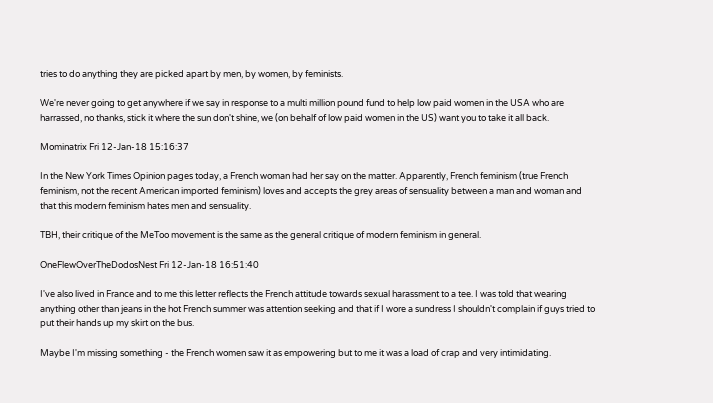tries to do anything they are picked apart by men, by women, by feminists.

We're never going to get anywhere if we say in response to a multi million pound fund to help low paid women in the USA who are harrassed, no thanks, stick it where the sun don't shine, we (on behalf of low paid women in the US) want you to take it all back.

Mominatrix Fri 12-Jan-18 15:16:37

In the New York Times Opinion pages today, a French woman had her say on the matter. Apparently, French feminism (true French feminism, not the recent American imported feminism) loves and accepts the grey areas of sensuality between a man and woman and that this modern feminism hates men and sensuality.

TBH, their critique of the MeToo movement is the same as the general critique of modern feminism in general.

OneFlewOverTheDodosNest Fri 12-Jan-18 16:51:40

I've also lived in France and to me this letter reflects the French attitude towards sexual harassment to a tee. I was told that wearing anything other than jeans in the hot French summer was attention seeking and that if I wore a sundress I shouldn't complain if guys tried to put their hands up my skirt on the bus.

Maybe I'm missing something - the French women saw it as empowering but to me it was a load of crap and very intimidating.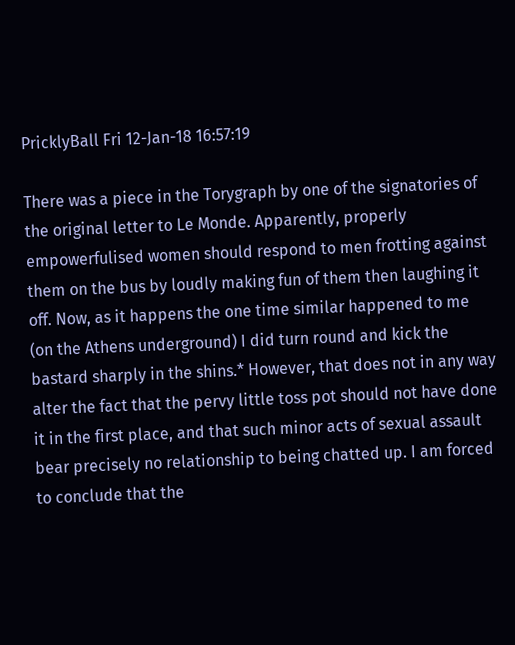PricklyBall Fri 12-Jan-18 16:57:19

There was a piece in the Torygraph by one of the signatories of the original letter to Le Monde. Apparently, properly empowerfulised women should respond to men frotting against them on the bus by loudly making fun of them then laughing it off. Now, as it happens the one time similar happened to me (on the Athens underground) I did turn round and kick the bastard sharply in the shins.* However, that does not in any way alter the fact that the pervy little toss pot should not have done it in the first place, and that such minor acts of sexual assault bear precisely no relationship to being chatted up. I am forced to conclude that the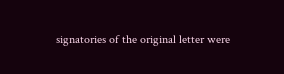signatories of the original letter were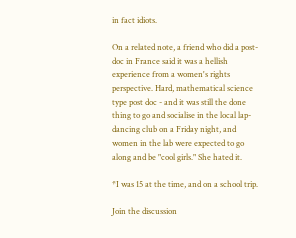in fact idiots.

On a related note, a friend who did a post-doc in France said it was a hellish experience from a women's rights perspective. Hard, mathematical science type post doc - and it was still the done thing to go and socialise in the local lap-dancing club on a Friday night, and women in the lab were expected to go along and be "cool girls." She hated it.

*I was 15 at the time, and on a school trip.

Join the discussion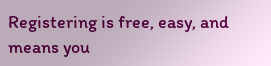Registering is free, easy, and means you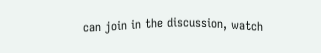can join in the discussion, watch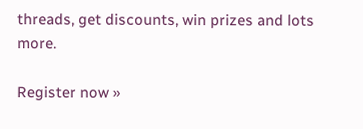threads, get discounts, win prizes and lots more.

Register now »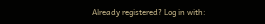Already registered? Log in with: